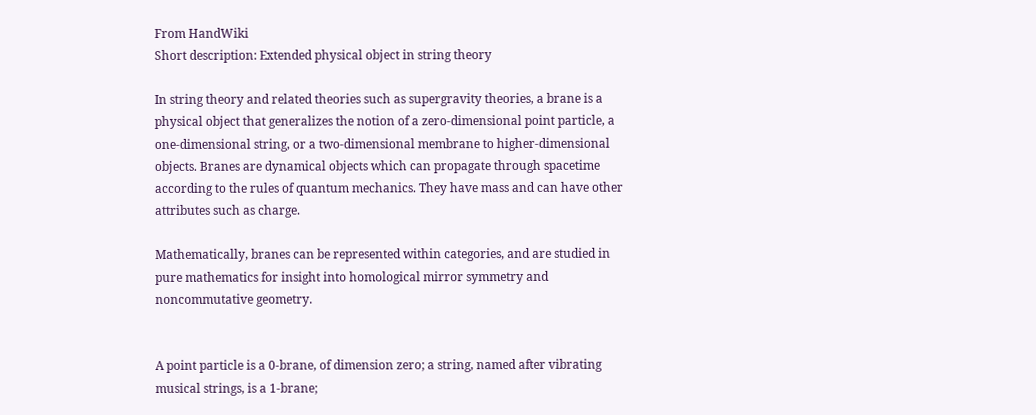From HandWiki
Short description: Extended physical object in string theory

In string theory and related theories such as supergravity theories, a brane is a physical object that generalizes the notion of a zero-dimensional point particle, a one-dimensional string, or a two-dimensional membrane to higher-dimensional objects. Branes are dynamical objects which can propagate through spacetime according to the rules of quantum mechanics. They have mass and can have other attributes such as charge.

Mathematically, branes can be represented within categories, and are studied in pure mathematics for insight into homological mirror symmetry and noncommutative geometry.


A point particle is a 0-brane, of dimension zero; a string, named after vibrating musical strings, is a 1-brane;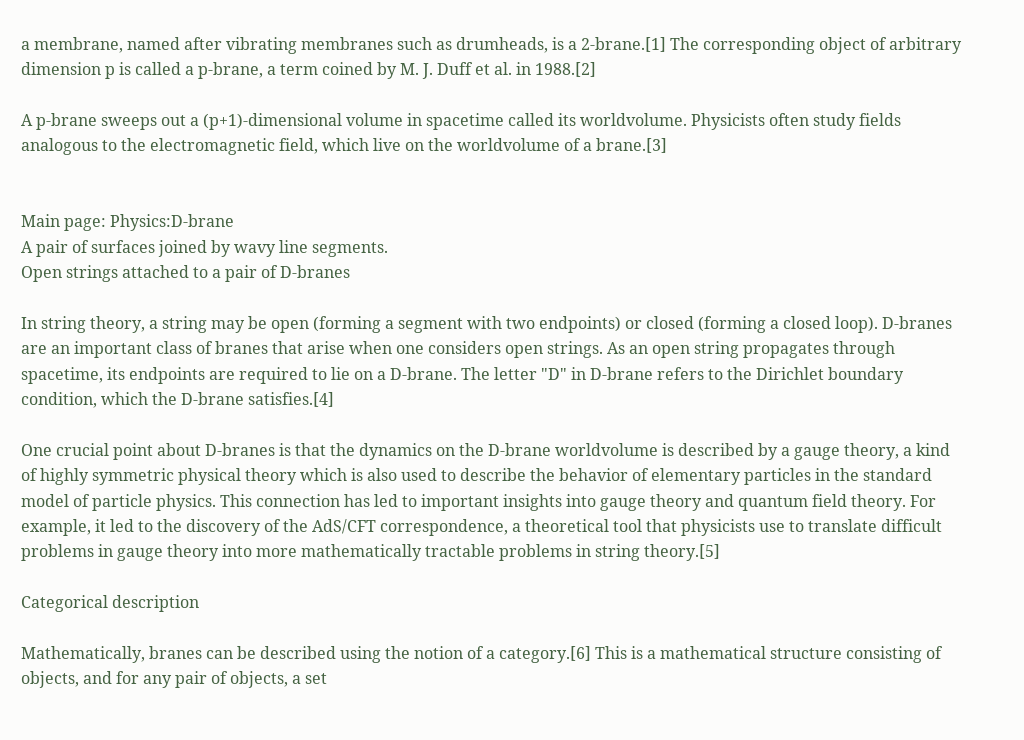a membrane, named after vibrating membranes such as drumheads, is a 2-brane.[1] The corresponding object of arbitrary dimension p is called a p-brane, a term coined by M. J. Duff et al. in 1988.[2]

A p-brane sweeps out a (p+1)-dimensional volume in spacetime called its worldvolume. Physicists often study fields analogous to the electromagnetic field, which live on the worldvolume of a brane.[3]


Main page: Physics:D-brane
A pair of surfaces joined by wavy line segments.
Open strings attached to a pair of D-branes

In string theory, a string may be open (forming a segment with two endpoints) or closed (forming a closed loop). D-branes are an important class of branes that arise when one considers open strings. As an open string propagates through spacetime, its endpoints are required to lie on a D-brane. The letter "D" in D-brane refers to the Dirichlet boundary condition, which the D-brane satisfies.[4]

One crucial point about D-branes is that the dynamics on the D-brane worldvolume is described by a gauge theory, a kind of highly symmetric physical theory which is also used to describe the behavior of elementary particles in the standard model of particle physics. This connection has led to important insights into gauge theory and quantum field theory. For example, it led to the discovery of the AdS/CFT correspondence, a theoretical tool that physicists use to translate difficult problems in gauge theory into more mathematically tractable problems in string theory.[5]

Categorical description

Mathematically, branes can be described using the notion of a category.[6] This is a mathematical structure consisting of objects, and for any pair of objects, a set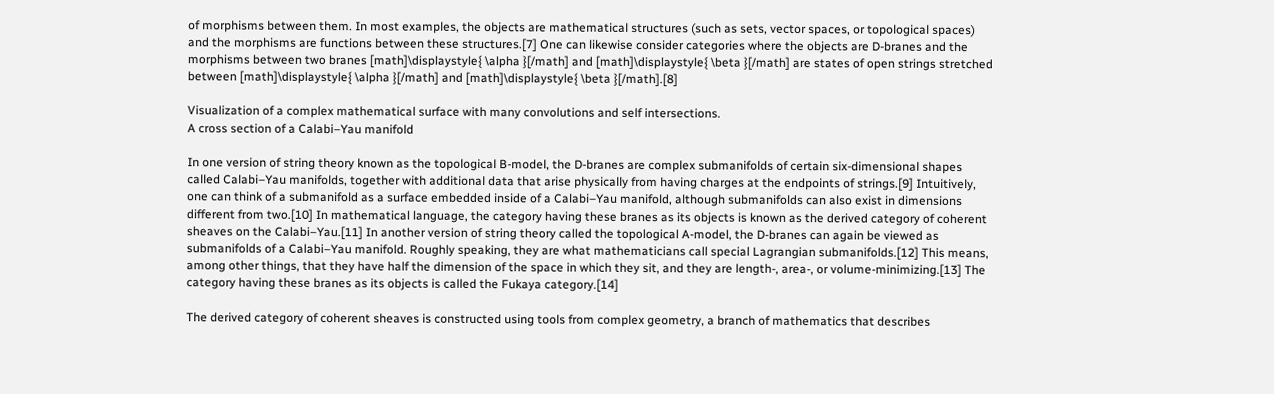of morphisms between them. In most examples, the objects are mathematical structures (such as sets, vector spaces, or topological spaces) and the morphisms are functions between these structures.[7] One can likewise consider categories where the objects are D-branes and the morphisms between two branes [math]\displaystyle{ \alpha }[/math] and [math]\displaystyle{ \beta }[/math] are states of open strings stretched between [math]\displaystyle{ \alpha }[/math] and [math]\displaystyle{ \beta }[/math].[8]

Visualization of a complex mathematical surface with many convolutions and self intersections.
A cross section of a Calabi–Yau manifold

In one version of string theory known as the topological B-model, the D-branes are complex submanifolds of certain six-dimensional shapes called Calabi–Yau manifolds, together with additional data that arise physically from having charges at the endpoints of strings.[9] Intuitively, one can think of a submanifold as a surface embedded inside of a Calabi–Yau manifold, although submanifolds can also exist in dimensions different from two.[10] In mathematical language, the category having these branes as its objects is known as the derived category of coherent sheaves on the Calabi–Yau.[11] In another version of string theory called the topological A-model, the D-branes can again be viewed as submanifolds of a Calabi–Yau manifold. Roughly speaking, they are what mathematicians call special Lagrangian submanifolds.[12] This means, among other things, that they have half the dimension of the space in which they sit, and they are length-, area-, or volume-minimizing.[13] The category having these branes as its objects is called the Fukaya category.[14]

The derived category of coherent sheaves is constructed using tools from complex geometry, a branch of mathematics that describes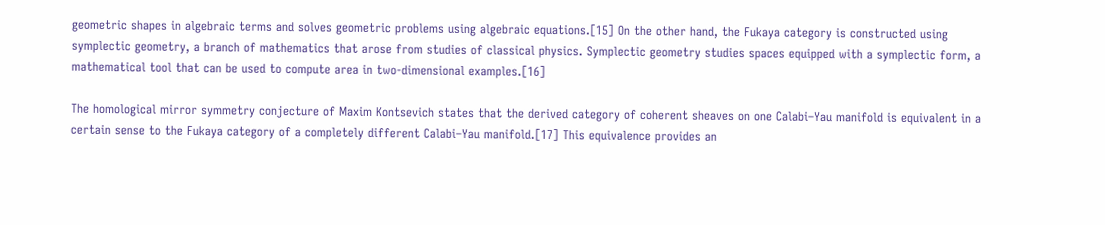geometric shapes in algebraic terms and solves geometric problems using algebraic equations.[15] On the other hand, the Fukaya category is constructed using symplectic geometry, a branch of mathematics that arose from studies of classical physics. Symplectic geometry studies spaces equipped with a symplectic form, a mathematical tool that can be used to compute area in two-dimensional examples.[16]

The homological mirror symmetry conjecture of Maxim Kontsevich states that the derived category of coherent sheaves on one Calabi–Yau manifold is equivalent in a certain sense to the Fukaya category of a completely different Calabi–Yau manifold.[17] This equivalence provides an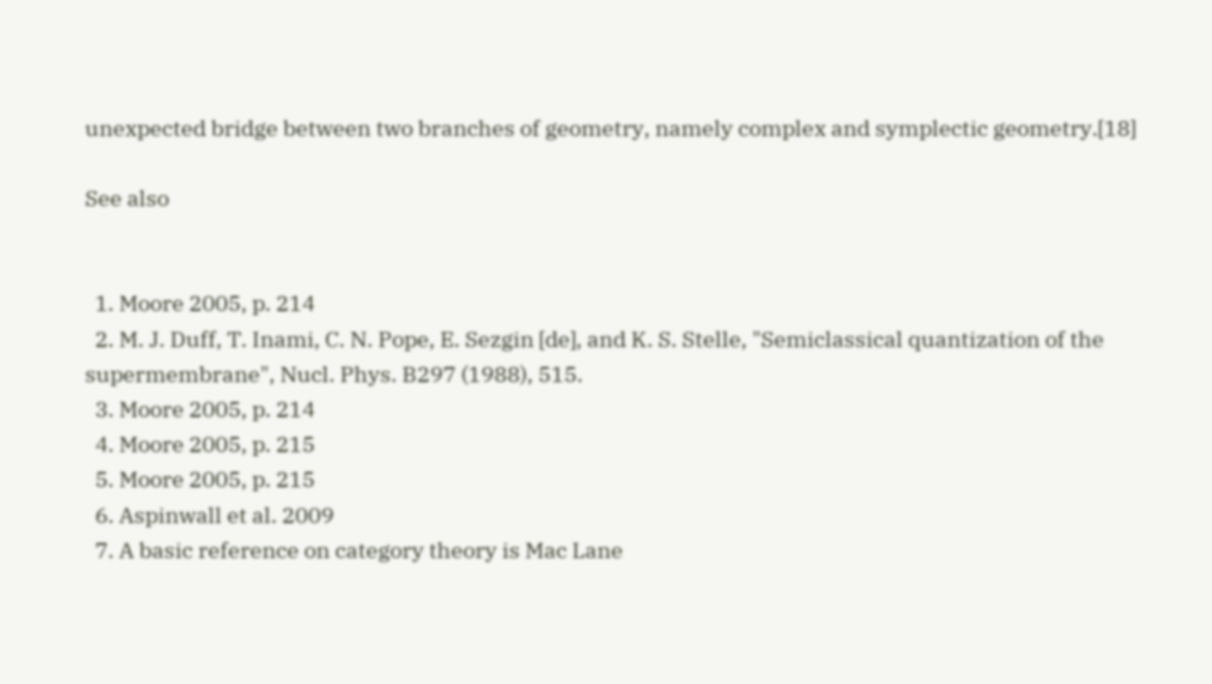unexpected bridge between two branches of geometry, namely complex and symplectic geometry.[18]

See also


  1. Moore 2005, p. 214
  2. M. J. Duff, T. Inami, C. N. Pope, E. Sezgin [de], and K. S. Stelle, "Semiclassical quantization of the supermembrane", Nucl. Phys. B297 (1988), 515.
  3. Moore 2005, p. 214
  4. Moore 2005, p. 215
  5. Moore 2005, p. 215
  6. Aspinwall et al. 2009
  7. A basic reference on category theory is Mac Lane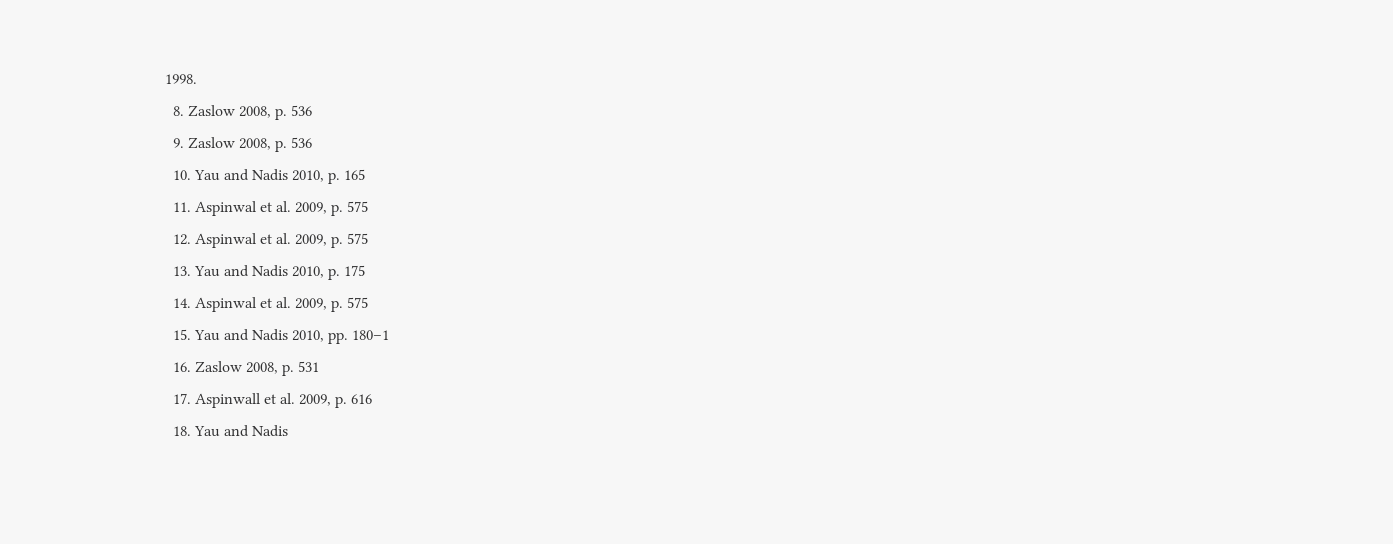1998.
  8. Zaslow 2008, p. 536
  9. Zaslow 2008, p. 536
  10. Yau and Nadis 2010, p. 165
  11. Aspinwal et al. 2009, p. 575
  12. Aspinwal et al. 2009, p. 575
  13. Yau and Nadis 2010, p. 175
  14. Aspinwal et al. 2009, p. 575
  15. Yau and Nadis 2010, pp. 180–1
  16. Zaslow 2008, p. 531
  17. Aspinwall et al. 2009, p. 616
  18. Yau and Nadis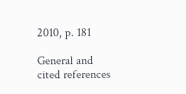2010, p. 181

General and cited references